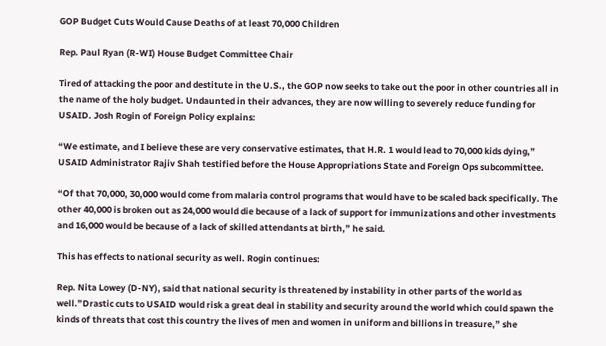GOP Budget Cuts Would Cause Deaths of at least 70,000 Children

Rep. Paul Ryan (R-WI) House Budget Committee Chair

Tired of attacking the poor and destitute in the U.S., the GOP now seeks to take out the poor in other countries all in the name of the holy budget. Undaunted in their advances, they are now willing to severely reduce funding for USAID. Josh Rogin of Foreign Policy explains:

“We estimate, and I believe these are very conservative estimates, that H.R. 1 would lead to 70,000 kids dying,” USAID Administrator Rajiv Shah testified before the House Appropriations State and Foreign Ops subcommittee.

“Of that 70,000, 30,000 would come from malaria control programs that would have to be scaled back specifically. The other 40,000 is broken out as 24,000 would die because of a lack of support for immunizations and other investments and 16,000 would be because of a lack of skilled attendants at birth,” he said.

This has effects to national security as well. Rogin continues:

Rep. Nita Lowey (D-NY), said that national security is threatened by instability in other parts of the world as well.”Drastic cuts to USAID would risk a great deal in stability and security around the world which could spawn the kinds of threats that cost this country the lives of men and women in uniform and billions in treasure,” she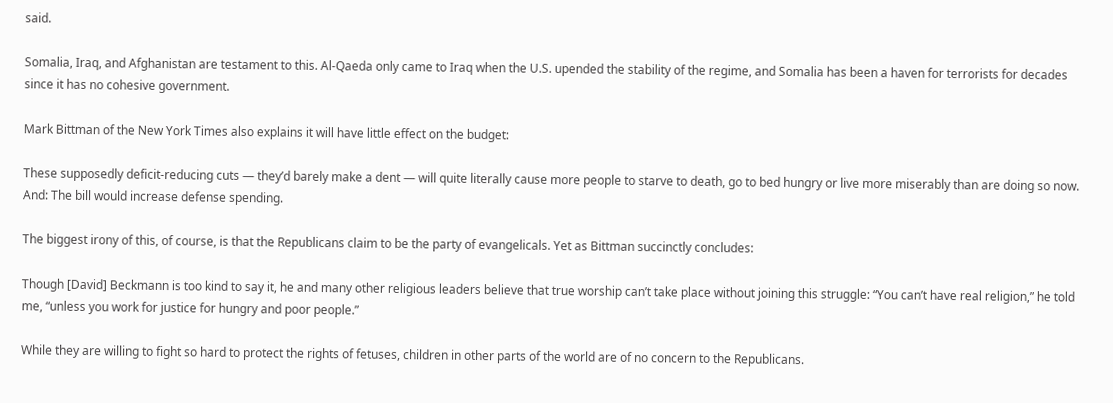said.

Somalia, Iraq, and Afghanistan are testament to this. Al-Qaeda only came to Iraq when the U.S. upended the stability of the regime, and Somalia has been a haven for terrorists for decades since it has no cohesive government.

Mark Bittman of the New York Times also explains it will have little effect on the budget:

These supposedly deficit-reducing cuts — they’d barely make a dent — will quite literally cause more people to starve to death, go to bed hungry or live more miserably than are doing so now. And: The bill would increase defense spending.

The biggest irony of this, of course, is that the Republicans claim to be the party of evangelicals. Yet as Bittman succinctly concludes:

Though [David] Beckmann is too kind to say it, he and many other religious leaders believe that true worship can’t take place without joining this struggle: “You can’t have real religion,” he told me, “unless you work for justice for hungry and poor people.”

While they are willing to fight so hard to protect the rights of fetuses, children in other parts of the world are of no concern to the Republicans.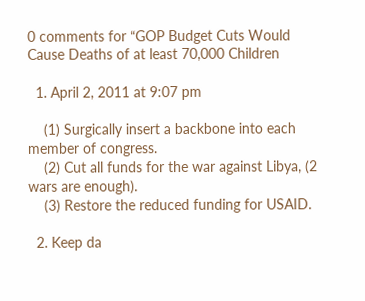0 comments for “GOP Budget Cuts Would Cause Deaths of at least 70,000 Children

  1. April 2, 2011 at 9:07 pm

    (1) Surgically insert a backbone into each member of congress.
    (2) Cut all funds for the war against Libya, (2 wars are enough).
    (3) Restore the reduced funding for USAID.

  2. Keep da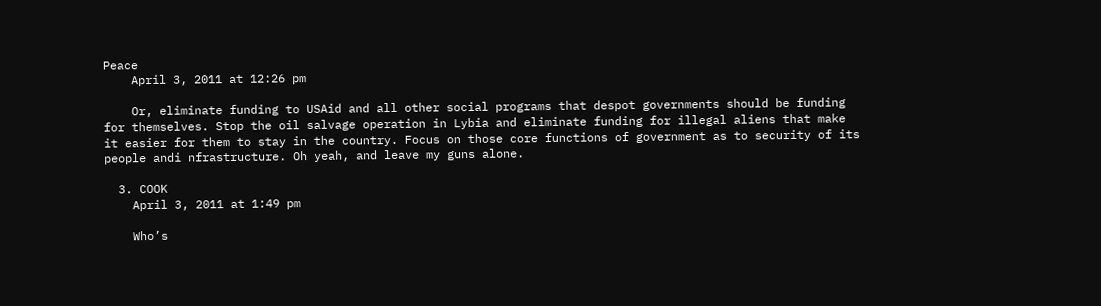Peace
    April 3, 2011 at 12:26 pm

    Or, eliminate funding to USAid and all other social programs that despot governments should be funding for themselves. Stop the oil salvage operation in Lybia and eliminate funding for illegal aliens that make it easier for them to stay in the country. Focus on those core functions of government as to security of its people andi nfrastructure. Oh yeah, and leave my guns alone.

  3. COOK
    April 3, 2011 at 1:49 pm

    Who’s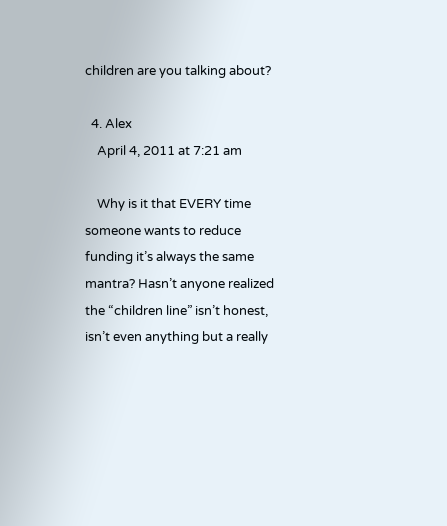children are you talking about?

  4. Alex
    April 4, 2011 at 7:21 am

    Why is it that EVERY time someone wants to reduce funding it’s always the same mantra? Hasn’t anyone realized the “children line” isn’t honest, isn’t even anything but a really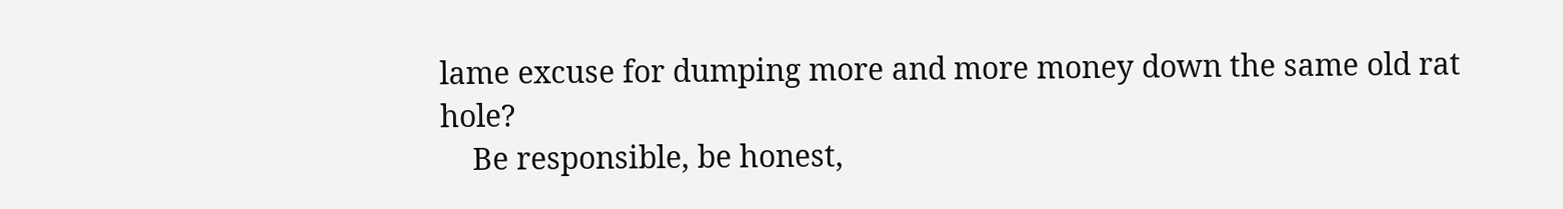lame excuse for dumping more and more money down the same old rat hole?
    Be responsible, be honest,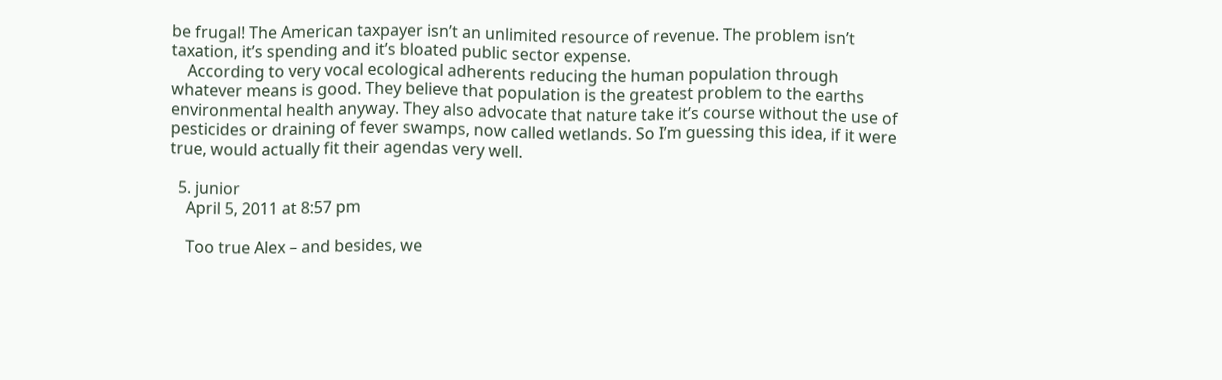be frugal! The American taxpayer isn’t an unlimited resource of revenue. The problem isn’t taxation, it’s spending and it’s bloated public sector expense.
    According to very vocal ecological adherents reducing the human population through whatever means is good. They believe that population is the greatest problem to the earths environmental health anyway. They also advocate that nature take it’s course without the use of pesticides or draining of fever swamps, now called wetlands. So I’m guessing this idea, if it were true, would actually fit their agendas very well.

  5. junior
    April 5, 2011 at 8:57 pm

    Too true Alex – and besides, we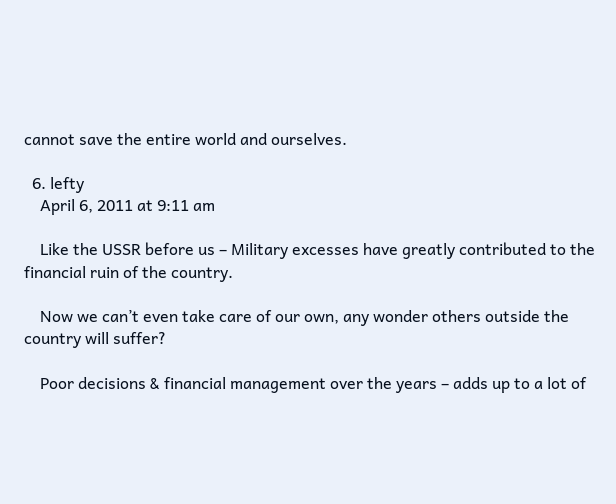cannot save the entire world and ourselves.

  6. lefty
    April 6, 2011 at 9:11 am

    Like the USSR before us – Military excesses have greatly contributed to the financial ruin of the country.

    Now we can’t even take care of our own, any wonder others outside the country will suffer?

    Poor decisions & financial management over the years – adds up to a lot of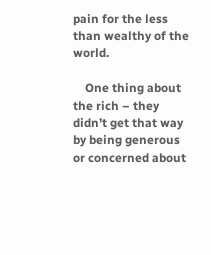pain for the less than wealthy of the world.

    One thing about the rich – they didn’t get that way by being generous or concerned about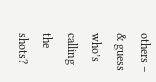others – & guess who’s calling the shots?